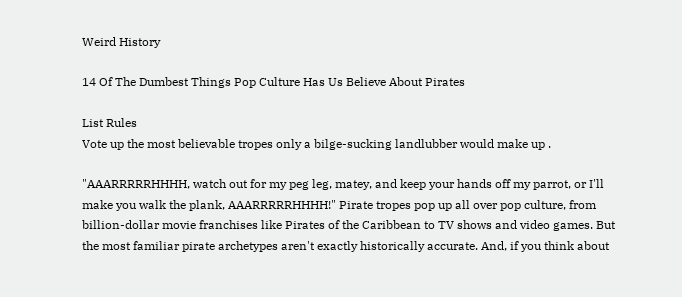Weird History

14 Of The Dumbest Things Pop Culture Has Us Believe About Pirates

List Rules
Vote up the most believable tropes only a bilge-sucking landlubber would make up .

"AAARRRRRHHHH, watch out for my peg leg, matey, and keep your hands off my parrot, or I'll make you walk the plank, AAARRRRRHHHH!" Pirate tropes pop up all over pop culture, from billion-dollar movie franchises like Pirates of the Caribbean to TV shows and video games. But the most familiar pirate archetypes aren't exactly historically accurate. And, if you think about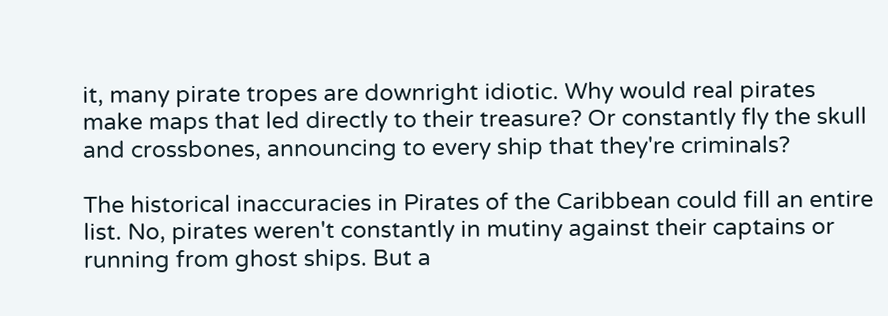it, many pirate tropes are downright idiotic. Why would real pirates make maps that led directly to their treasure? Or constantly fly the skull and crossbones, announcing to every ship that they're criminals?

The historical inaccuracies in Pirates of the Caribbean could fill an entire list. No, pirates weren't constantly in mutiny against their captains or running from ghost ships. But a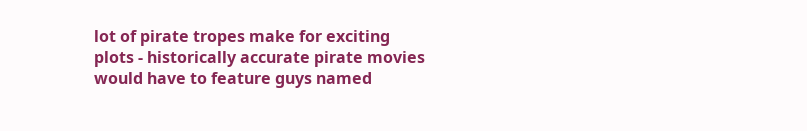lot of pirate tropes make for exciting plots - historically accurate pirate movies would have to feature guys named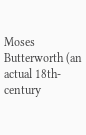Moses Butterworth (an actual 18th-century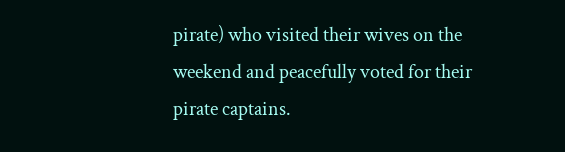pirate) who visited their wives on the weekend and peacefully voted for their pirate captains.